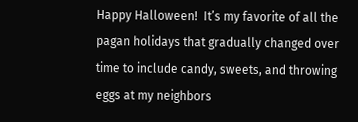Happy Halloween!  It’s my favorite of all the pagan holidays that gradually changed over time to include candy, sweets, and throwing eggs at my neighbors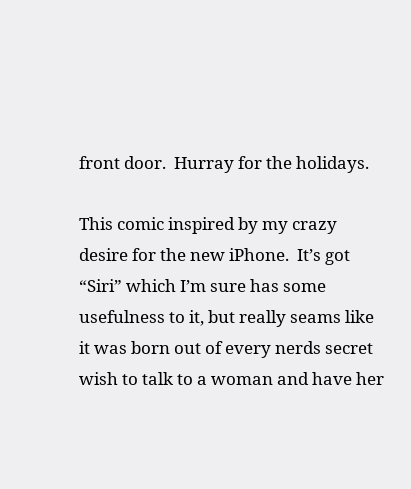front door.  Hurray for the holidays.

This comic inspired by my crazy desire for the new iPhone.  It’s got “Siri” which I’m sure has some usefulness to it, but really seams like  it was born out of every nerds secret wish to talk to a woman and have her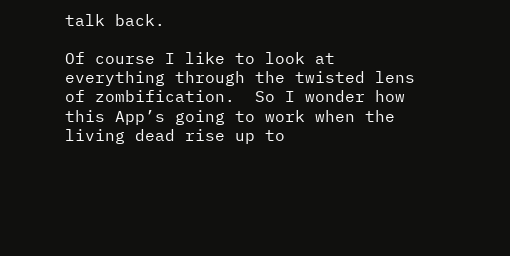talk back.

Of course I like to look at everything through the twisted lens of zombification.  So I wonder how this App’s going to work when the living dead rise up to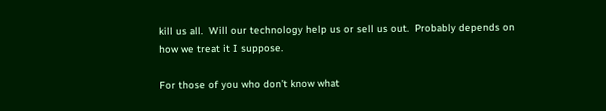kill us all.  Will our technology help us or sell us out.  Probably depends on how we treat it I suppose.

For those of you who don’t know what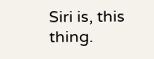Siri is, this thing.